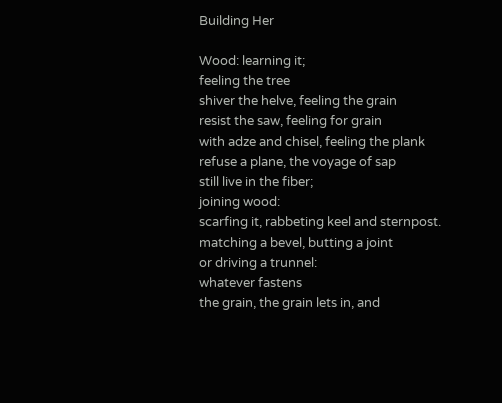Building Her

Wood: learning it;
feeling the tree
shiver the helve, feeling the grain
resist the saw, feeling for grain
with adze and chisel, feeling the plank
refuse a plane, the voyage of sap
still live in the fiber;
joining wood:
scarfing it, rabbeting keel and sternpost.
matching a bevel, butting a joint
or driving a trunnel:
whatever fastens
the grain, the grain lets in, and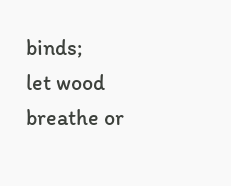binds;
let wood breathe or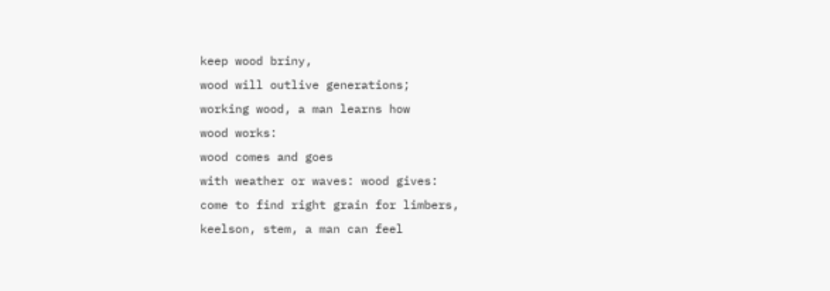keep wood briny,
wood will outlive generations;
working wood, a man learns how
wood works:
wood comes and goes
with weather or waves: wood gives:
come to find right grain for limbers,
keelson, stem, a man can feel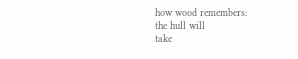how wood remembers:
the hull will
take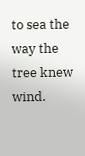to sea the way the tree knew wind.